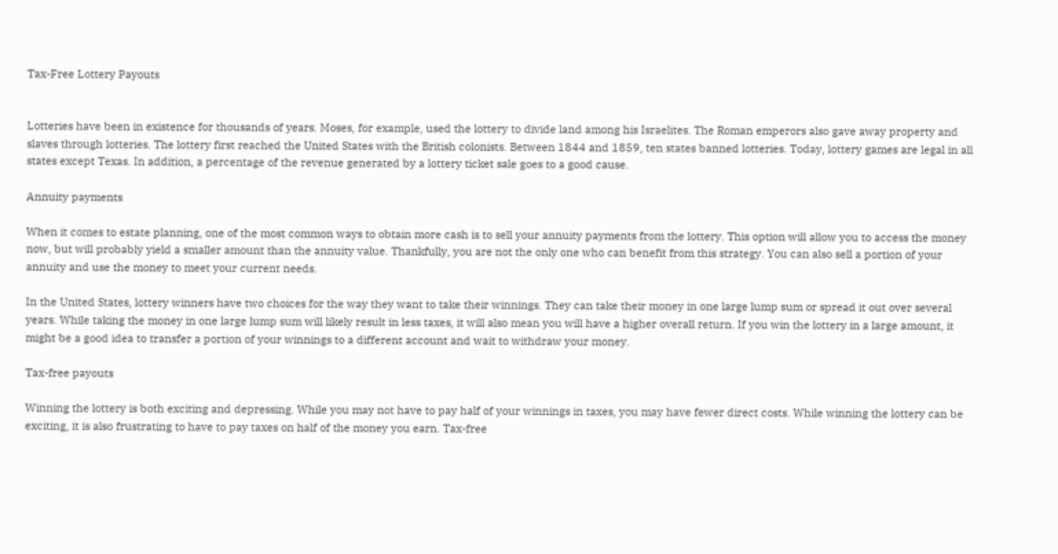Tax-Free Lottery Payouts


Lotteries have been in existence for thousands of years. Moses, for example, used the lottery to divide land among his Israelites. The Roman emperors also gave away property and slaves through lotteries. The lottery first reached the United States with the British colonists. Between 1844 and 1859, ten states banned lotteries. Today, lottery games are legal in all states except Texas. In addition, a percentage of the revenue generated by a lottery ticket sale goes to a good cause.

Annuity payments

When it comes to estate planning, one of the most common ways to obtain more cash is to sell your annuity payments from the lottery. This option will allow you to access the money now, but will probably yield a smaller amount than the annuity value. Thankfully, you are not the only one who can benefit from this strategy. You can also sell a portion of your annuity and use the money to meet your current needs.

In the United States, lottery winners have two choices for the way they want to take their winnings. They can take their money in one large lump sum or spread it out over several years. While taking the money in one large lump sum will likely result in less taxes, it will also mean you will have a higher overall return. If you win the lottery in a large amount, it might be a good idea to transfer a portion of your winnings to a different account and wait to withdraw your money.

Tax-free payouts

Winning the lottery is both exciting and depressing. While you may not have to pay half of your winnings in taxes, you may have fewer direct costs. While winning the lottery can be exciting, it is also frustrating to have to pay taxes on half of the money you earn. Tax-free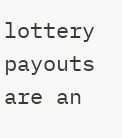lottery payouts are an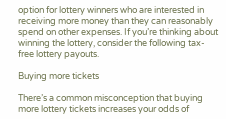option for lottery winners who are interested in receiving more money than they can reasonably spend on other expenses. If you’re thinking about winning the lottery, consider the following tax-free lottery payouts.

Buying more tickets

There’s a common misconception that buying more lottery tickets increases your odds of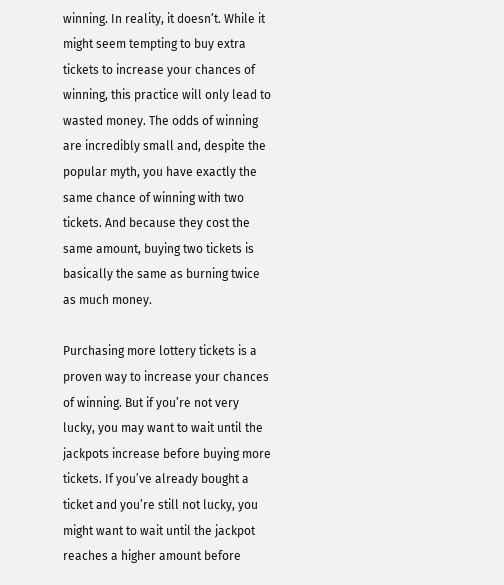winning. In reality, it doesn’t. While it might seem tempting to buy extra tickets to increase your chances of winning, this practice will only lead to wasted money. The odds of winning are incredibly small and, despite the popular myth, you have exactly the same chance of winning with two tickets. And because they cost the same amount, buying two tickets is basically the same as burning twice as much money.

Purchasing more lottery tickets is a proven way to increase your chances of winning. But if you’re not very lucky, you may want to wait until the jackpots increase before buying more tickets. If you’ve already bought a ticket and you’re still not lucky, you might want to wait until the jackpot reaches a higher amount before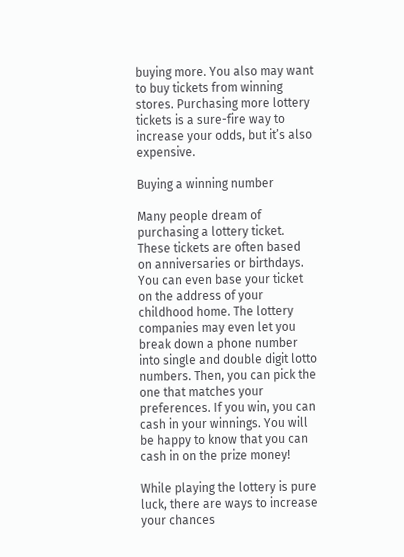buying more. You also may want to buy tickets from winning stores. Purchasing more lottery tickets is a sure-fire way to increase your odds, but it’s also expensive.

Buying a winning number

Many people dream of purchasing a lottery ticket. These tickets are often based on anniversaries or birthdays. You can even base your ticket on the address of your childhood home. The lottery companies may even let you break down a phone number into single and double digit lotto numbers. Then, you can pick the one that matches your preferences. If you win, you can cash in your winnings. You will be happy to know that you can cash in on the prize money!

While playing the lottery is pure luck, there are ways to increase your chances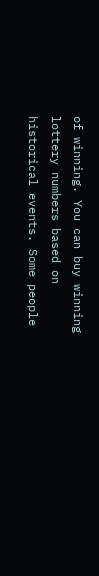of winning. You can buy winning lottery numbers based on historical events. Some people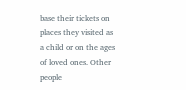base their tickets on places they visited as a child or on the ages of loved ones. Other people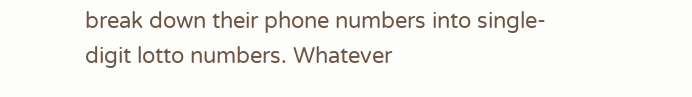break down their phone numbers into single-digit lotto numbers. Whatever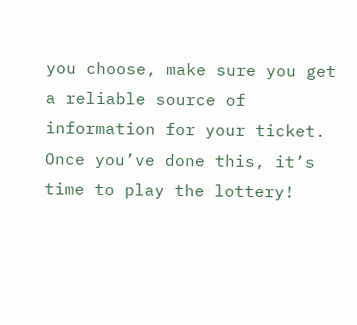you choose, make sure you get a reliable source of information for your ticket. Once you’ve done this, it’s time to play the lottery!